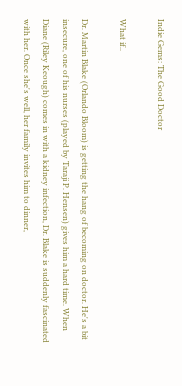Indie Gems: The Good Doctor

What if..

Dr. Martin Blake (Orlando Bloom) is getting the hang of becoming on doctor. He's a bit insecure, one of his nurses (played by Taraji P. Hensen) gives him a hard time. When Diane (Riley Keough) comes in with a kidney infection, Dr. Blake is suddenly fascinated with her. Once she's well, her family invites him to dinner,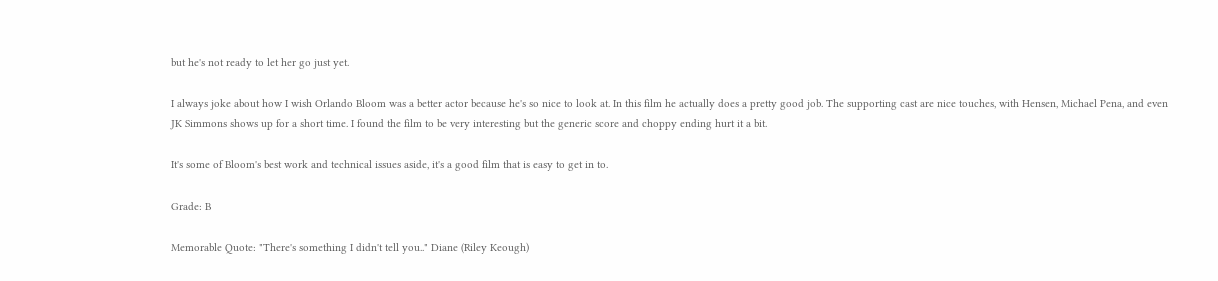but he's not ready to let her go just yet.

I always joke about how I wish Orlando Bloom was a better actor because he's so nice to look at. In this film he actually does a pretty good job. The supporting cast are nice touches, with Hensen, Michael Pena, and even JK Simmons shows up for a short time. I found the film to be very interesting but the generic score and choppy ending hurt it a bit.

It's some of Bloom's best work and technical issues aside, it's a good film that is easy to get in to.

Grade: B

Memorable Quote: "There's something I didn't tell you.." Diane (Riley Keough)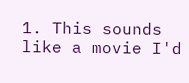1. This sounds like a movie I'd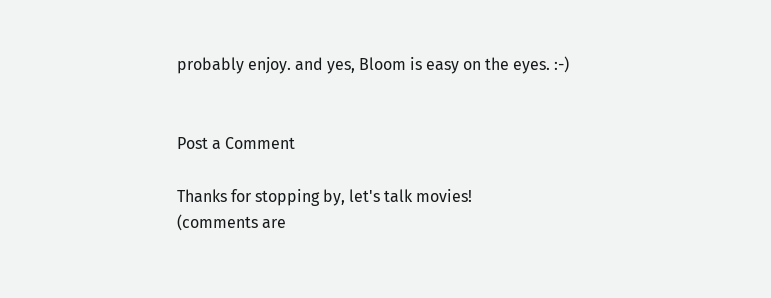probably enjoy. and yes, Bloom is easy on the eyes. :-)


Post a Comment

Thanks for stopping by, let's talk movies!
(comments are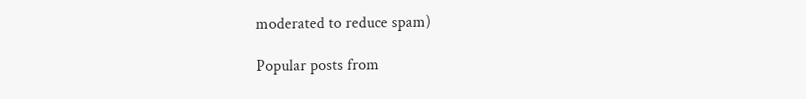moderated to reduce spam)

Popular posts from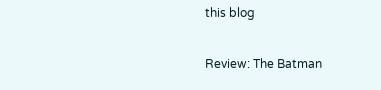this blog

Review: The Batman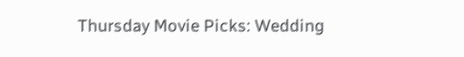Thursday Movie Picks: Wedding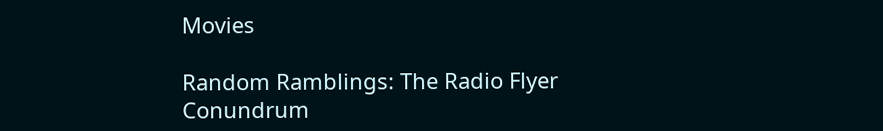Movies

Random Ramblings: The Radio Flyer Conundrum